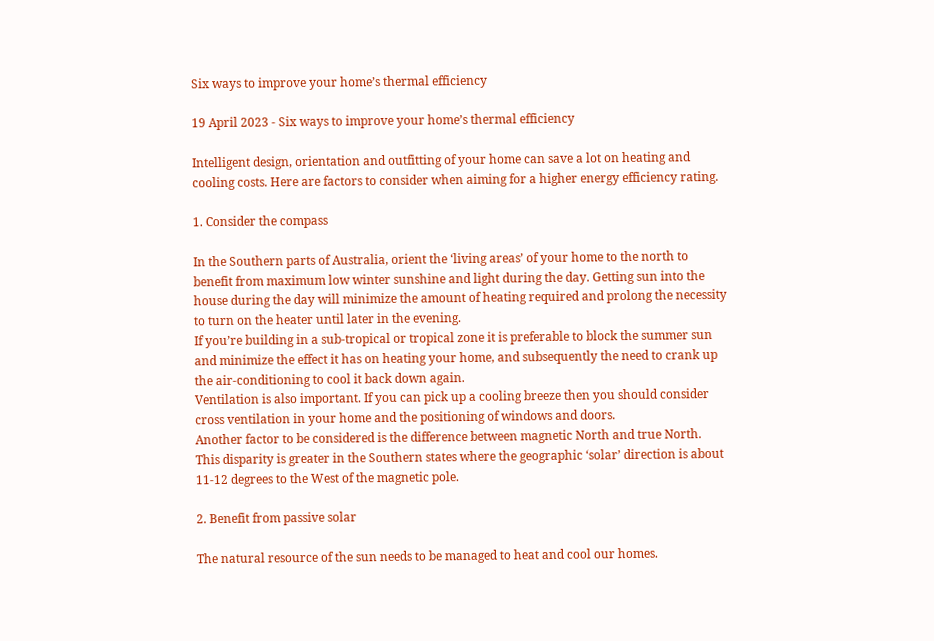Six ways to improve your home’s thermal efficiency

19 April 2023 - Six ways to improve your home’s thermal efficiency

Intelligent design, orientation and outfitting of your home can save a lot on heating and
cooling costs. Here are factors to consider when aiming for a higher energy efficiency rating.

1. Consider the compass

In the Southern parts of Australia, orient the ‘living areas’ of your home to the north to
benefit from maximum low winter sunshine and light during the day. Getting sun into the
house during the day will minimize the amount of heating required and prolong the necessity
to turn on the heater until later in the evening.
If you’re building in a sub-tropical or tropical zone it is preferable to block the summer sun
and minimize the effect it has on heating your home, and subsequently the need to crank up
the air-conditioning to cool it back down again.
Ventilation is also important. If you can pick up a cooling breeze then you should consider
cross ventilation in your home and the positioning of windows and doors.
Another factor to be considered is the difference between magnetic North and true North.
This disparity is greater in the Southern states where the geographic ‘solar’ direction is about
11-12 degrees to the West of the magnetic pole.

2. Benefit from passive solar

The natural resource of the sun needs to be managed to heat and cool our homes.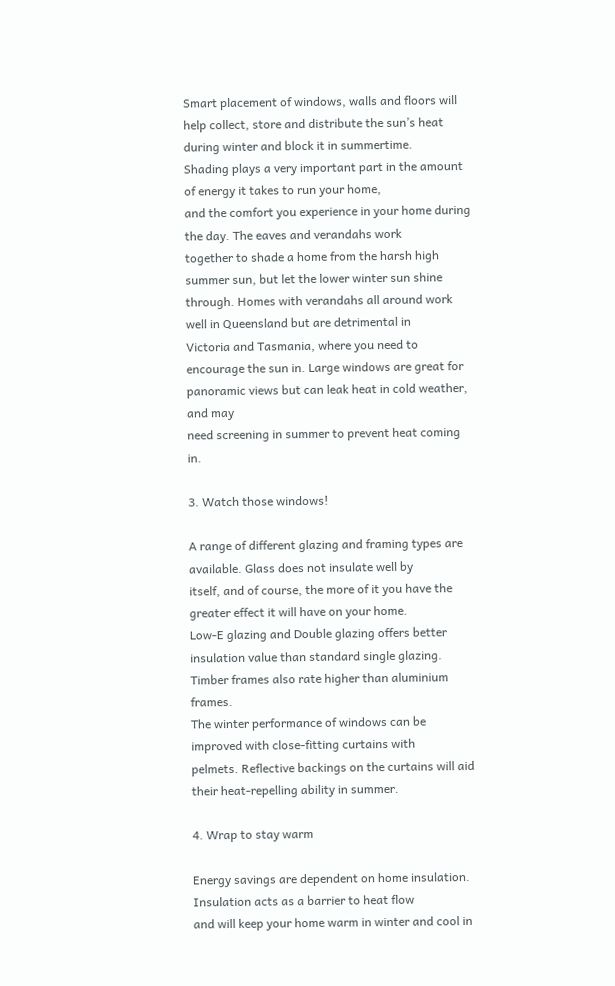Smart placement of windows, walls and floors will help collect, store and distribute the sun’s heat
during winter and block it in summertime.
Shading plays a very important part in the amount of energy it takes to run your home,
and the comfort you experience in your home during the day. The eaves and verandahs work
together to shade a home from the harsh high summer sun, but let the lower winter sun shine
through. Homes with verandahs all around work well in Queensland but are detrimental in
Victoria and Tasmania, where you need to encourage the sun in. Large windows are great for panoramic views but can leak heat in cold weather, and may
need screening in summer to prevent heat coming in.

3. Watch those windows!

A range of different glazing and framing types are available. Glass does not insulate well by
itself, and of course, the more of it you have the greater effect it will have on your home.
Low-E glazing and Double glazing offers better insulation value than standard single glazing.
Timber frames also rate higher than aluminium frames.
The winter performance of windows can be improved with close-fitting curtains with
pelmets. Reflective backings on the curtains will aid their heat-repelling ability in summer.

4. Wrap to stay warm

Energy savings are dependent on home insulation. Insulation acts as a barrier to heat flow
and will keep your home warm in winter and cool in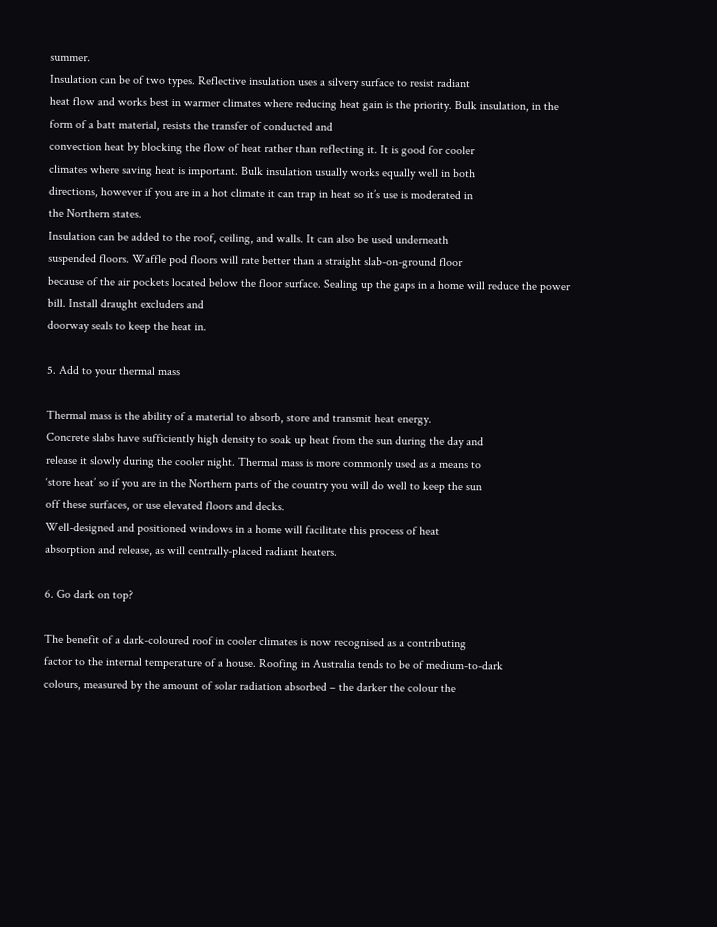summer.
Insulation can be of two types. Reflective insulation uses a silvery surface to resist radiant
heat flow and works best in warmer climates where reducing heat gain is the priority. Bulk insulation, in the form of a batt material, resists the transfer of conducted and
convection heat by blocking the flow of heat rather than reflecting it. It is good for cooler
climates where saving heat is important. Bulk insulation usually works equally well in both
directions, however if you are in a hot climate it can trap in heat so it’s use is moderated in
the Northern states.
Insulation can be added to the roof, ceiling, and walls. It can also be used underneath
suspended floors. Waffle pod floors will rate better than a straight slab-on-ground floor
because of the air pockets located below the floor surface. Sealing up the gaps in a home will reduce the power bill. Install draught excluders and
doorway seals to keep the heat in.

5. Add to your thermal mass

Thermal mass is the ability of a material to absorb, store and transmit heat energy.
Concrete slabs have sufficiently high density to soak up heat from the sun during the day and
release it slowly during the cooler night. Thermal mass is more commonly used as a means to
‘store heat’ so if you are in the Northern parts of the country you will do well to keep the sun
off these surfaces, or use elevated floors and decks.
Well-designed and positioned windows in a home will facilitate this process of heat
absorption and release, as will centrally-placed radiant heaters.

6. Go dark on top?

The benefit of a dark-coloured roof in cooler climates is now recognised as a contributing
factor to the internal temperature of a house. Roofing in Australia tends to be of medium-to-dark
colours, measured by the amount of solar radiation absorbed – the darker the colour the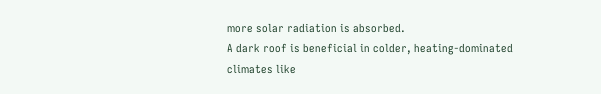more solar radiation is absorbed.
A dark roof is beneficial in colder, heating-dominated climates like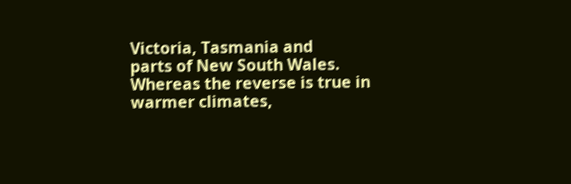Victoria, Tasmania and
parts of New South Wales. Whereas the reverse is true in warmer climates,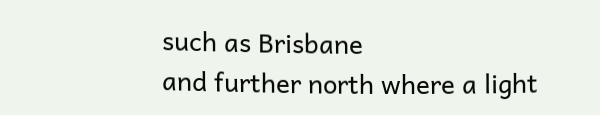such as Brisbane
and further north where a light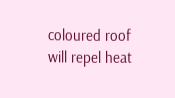coloured roof will repel heat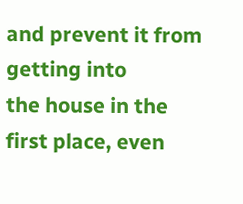and prevent it from getting into
the house in the first place, even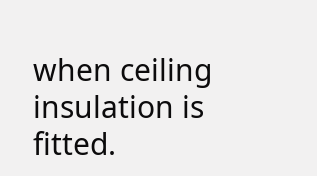when ceiling insulation is fitted.